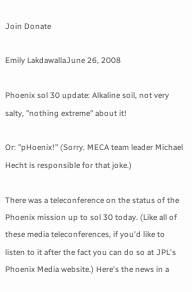Join Donate

Emily LakdawallaJune 26, 2008

Phoenix sol 30 update: Alkaline soil, not very salty, "nothing extreme" about it!

Or: "pHoenix!" (Sorry. MECA team leader Michael Hecht is responsible for that joke.)

There was a teleconference on the status of the Phoenix mission up to sol 30 today. (Like all of these media teleconferences, if you'd like to listen to it after the fact you can do so at JPL's Phoenix Media website.) Here's the news in a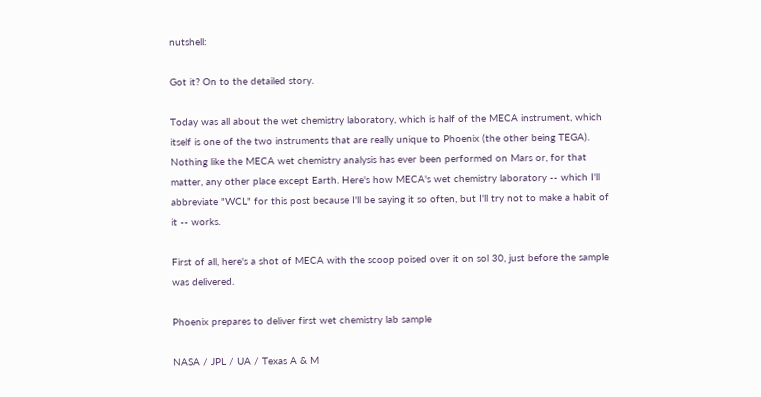nutshell:

Got it? On to the detailed story.

Today was all about the wet chemistry laboratory, which is half of the MECA instrument, which itself is one of the two instruments that are really unique to Phoenix (the other being TEGA). Nothing like the MECA wet chemistry analysis has ever been performed on Mars or, for that matter, any other place except Earth. Here's how MECA's wet chemistry laboratory -- which I'll abbreviate "WCL" for this post because I'll be saying it so often, but I'll try not to make a habit of it -- works.

First of all, here's a shot of MECA with the scoop poised over it on sol 30, just before the sample was delivered.

Phoenix prepares to deliver first wet chemistry lab sample

NASA / JPL / UA / Texas A & M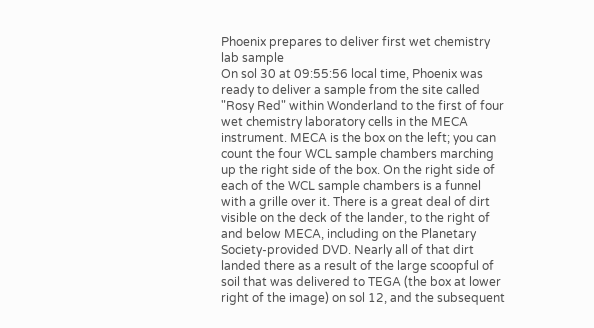Phoenix prepares to deliver first wet chemistry lab sample
On sol 30 at 09:55:56 local time, Phoenix was ready to deliver a sample from the site called "Rosy Red" within Wonderland to the first of four wet chemistry laboratory cells in the MECA instrument. MECA is the box on the left; you can count the four WCL sample chambers marching up the right side of the box. On the right side of each of the WCL sample chambers is a funnel with a grille over it. There is a great deal of dirt visible on the deck of the lander, to the right of and below MECA, including on the Planetary Society-provided DVD. Nearly all of that dirt landed there as a result of the large scoopful of soil that was delivered to TEGA (the box at lower right of the image) on sol 12, and the subsequent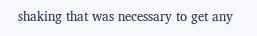shaking that was necessary to get any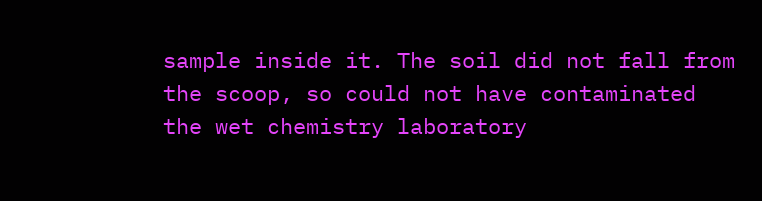sample inside it. The soil did not fall from the scoop, so could not have contaminated the wet chemistry laboratory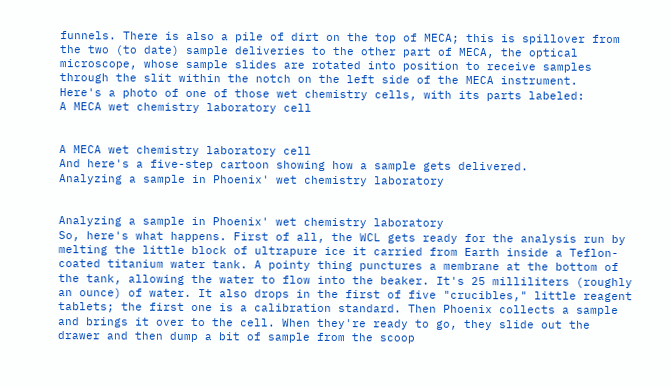funnels. There is also a pile of dirt on the top of MECA; this is spillover from the two (to date) sample deliveries to the other part of MECA, the optical microscope, whose sample slides are rotated into position to receive samples through the slit within the notch on the left side of the MECA instrument.
Here's a photo of one of those wet chemistry cells, with its parts labeled:
A MECA wet chemistry laboratory cell


A MECA wet chemistry laboratory cell
And here's a five-step cartoon showing how a sample gets delivered.
Analyzing a sample in Phoenix' wet chemistry laboratory


Analyzing a sample in Phoenix' wet chemistry laboratory
So, here's what happens. First of all, the WCL gets ready for the analysis run by melting the little block of ultrapure ice it carried from Earth inside a Teflon-coated titanium water tank. A pointy thing punctures a membrane at the bottom of the tank, allowing the water to flow into the beaker. It's 25 milliliters (roughly an ounce) of water. It also drops in the first of five "crucibles," little reagent tablets; the first one is a calibration standard. Then Phoenix collects a sample and brings it over to the cell. When they're ready to go, they slide out the drawer and then dump a bit of sample from the scoop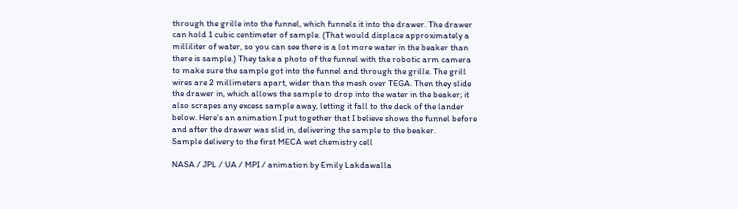through the grille into the funnel, which funnels it into the drawer. The drawer can hold 1 cubic centimeter of sample. (That would displace approximately a milliliter of water, so you can see there is a lot more water in the beaker than there is sample.) They take a photo of the funnel with the robotic arm camera to make sure the sample got into the funnel and through the grille. The grill wires are 2 millimeters apart, wider than the mesh over TEGA. Then they slide the drawer in, which allows the sample to drop into the water in the beaker; it also scrapes any excess sample away, letting it fall to the deck of the lander below. Here's an animation I put together that I believe shows the funnel before and after the drawer was slid in, delivering the sample to the beaker.
Sample delivery to the first MECA wet chemistry cell

NASA / JPL / UA / MPI / animation by Emily Lakdawalla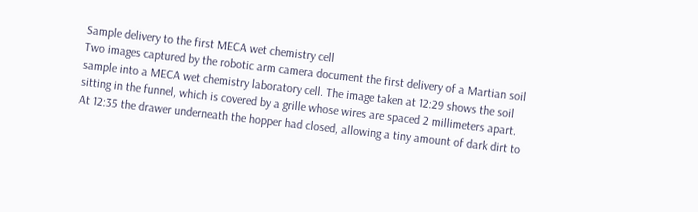Sample delivery to the first MECA wet chemistry cell
Two images captured by the robotic arm camera document the first delivery of a Martian soil sample into a MECA wet chemistry laboratory cell. The image taken at 12:29 shows the soil sitting in the funnel, which is covered by a grille whose wires are spaced 2 millimeters apart. At 12:35 the drawer underneath the hopper had closed, allowing a tiny amount of dark dirt to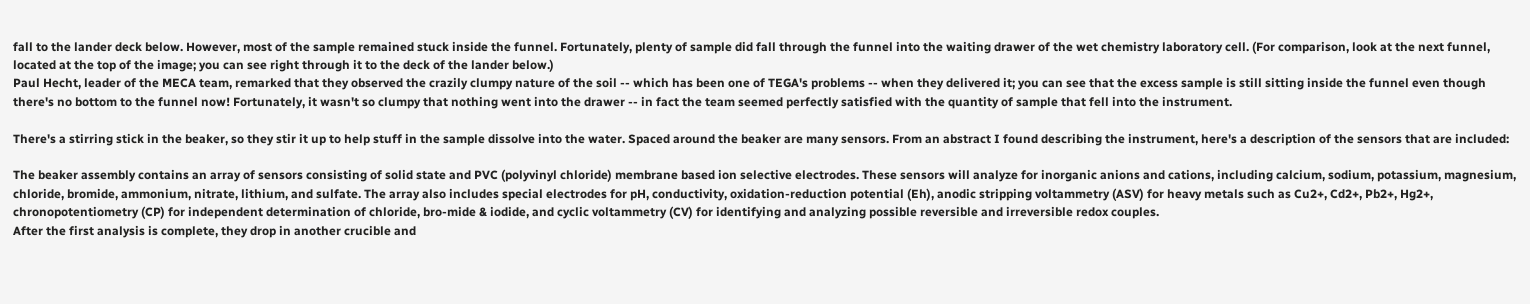fall to the lander deck below. However, most of the sample remained stuck inside the funnel. Fortunately, plenty of sample did fall through the funnel into the waiting drawer of the wet chemistry laboratory cell. (For comparison, look at the next funnel, located at the top of the image; you can see right through it to the deck of the lander below.)
Paul Hecht, leader of the MECA team, remarked that they observed the crazily clumpy nature of the soil -- which has been one of TEGA's problems -- when they delivered it; you can see that the excess sample is still sitting inside the funnel even though there's no bottom to the funnel now! Fortunately, it wasn't so clumpy that nothing went into the drawer -- in fact the team seemed perfectly satisfied with the quantity of sample that fell into the instrument.

There's a stirring stick in the beaker, so they stir it up to help stuff in the sample dissolve into the water. Spaced around the beaker are many sensors. From an abstract I found describing the instrument, here's a description of the sensors that are included:

The beaker assembly contains an array of sensors consisting of solid state and PVC (polyvinyl chloride) membrane based ion selective electrodes. These sensors will analyze for inorganic anions and cations, including calcium, sodium, potassium, magnesium, chloride, bromide, ammonium, nitrate, lithium, and sulfate. The array also includes special electrodes for pH, conductivity, oxidation-reduction potential (Eh), anodic stripping voltammetry (ASV) for heavy metals such as Cu2+, Cd2+, Pb2+, Hg2+, chronopotentiometry (CP) for independent determination of chloride, bro-mide & iodide, and cyclic voltammetry (CV) for identifying and analyzing possible reversible and irreversible redox couples.
After the first analysis is complete, they drop in another crucible and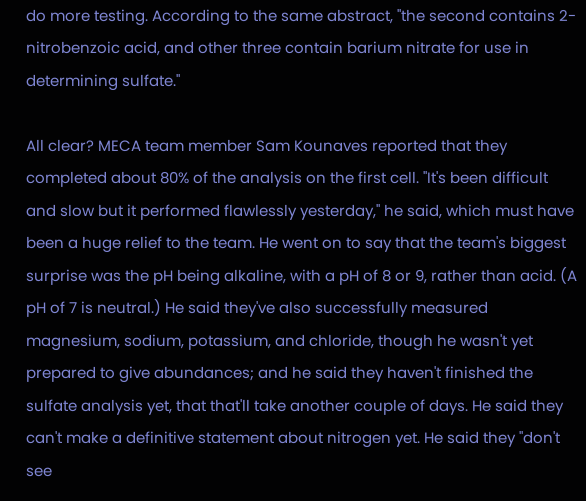do more testing. According to the same abstract, "the second contains 2-nitrobenzoic acid, and other three contain barium nitrate for use in determining sulfate."

All clear? MECA team member Sam Kounaves reported that they completed about 80% of the analysis on the first cell. "It's been difficult and slow but it performed flawlessly yesterday," he said, which must have been a huge relief to the team. He went on to say that the team's biggest surprise was the pH being alkaline, with a pH of 8 or 9, rather than acid. (A pH of 7 is neutral.) He said they've also successfully measured magnesium, sodium, potassium, and chloride, though he wasn't yet prepared to give abundances; and he said they haven't finished the sulfate analysis yet, that that'll take another couple of days. He said they can't make a definitive statement about nitrogen yet. He said they "don't see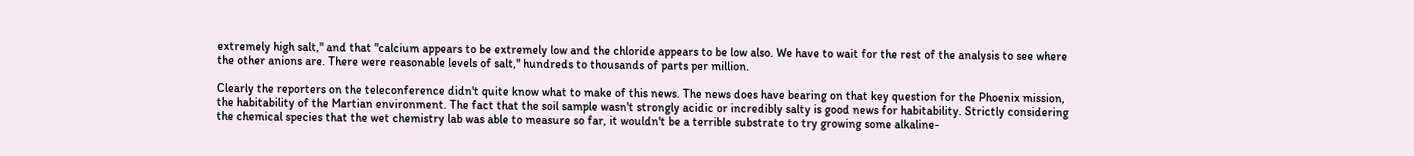extremely high salt," and that "calcium appears to be extremely low and the chloride appears to be low also. We have to wait for the rest of the analysis to see where the other anions are. There were reasonable levels of salt," hundreds to thousands of parts per million.

Clearly the reporters on the teleconference didn't quite know what to make of this news. The news does have bearing on that key question for the Phoenix mission, the habitability of the Martian environment. The fact that the soil sample wasn't strongly acidic or incredibly salty is good news for habitability. Strictly considering the chemical species that the wet chemistry lab was able to measure so far, it wouldn't be a terrible substrate to try growing some alkaline-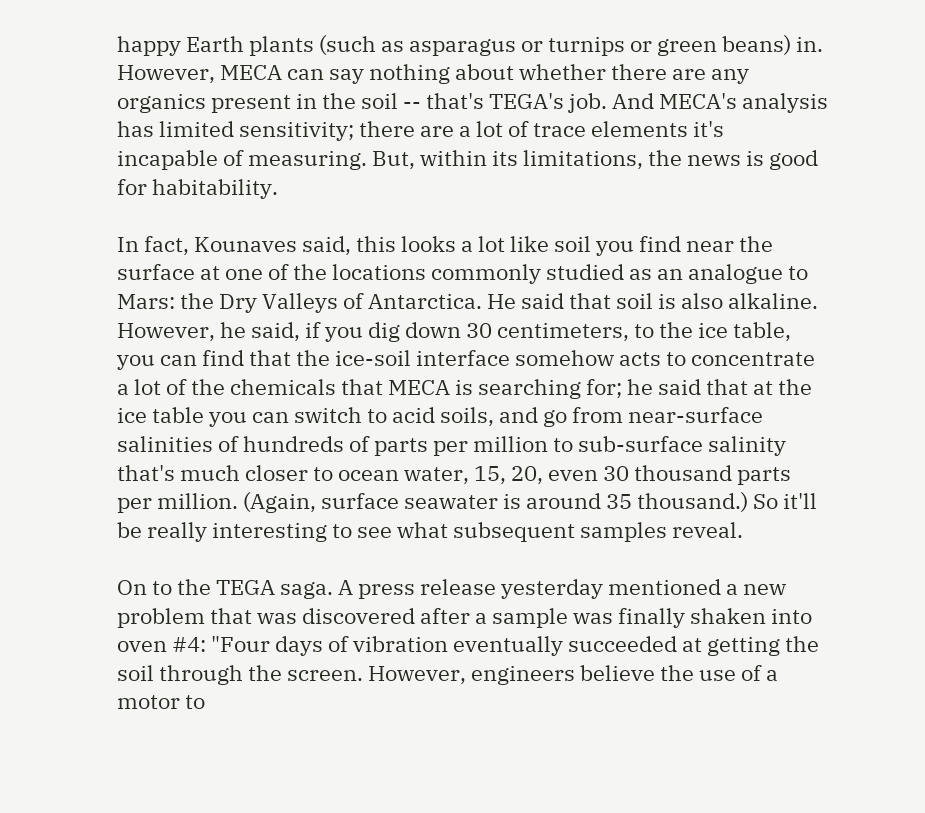happy Earth plants (such as asparagus or turnips or green beans) in. However, MECA can say nothing about whether there are any organics present in the soil -- that's TEGA's job. And MECA's analysis has limited sensitivity; there are a lot of trace elements it's incapable of measuring. But, within its limitations, the news is good for habitability.

In fact, Kounaves said, this looks a lot like soil you find near the surface at one of the locations commonly studied as an analogue to Mars: the Dry Valleys of Antarctica. He said that soil is also alkaline. However, he said, if you dig down 30 centimeters, to the ice table, you can find that the ice-soil interface somehow acts to concentrate a lot of the chemicals that MECA is searching for; he said that at the ice table you can switch to acid soils, and go from near-surface salinities of hundreds of parts per million to sub-surface salinity that's much closer to ocean water, 15, 20, even 30 thousand parts per million. (Again, surface seawater is around 35 thousand.) So it'll be really interesting to see what subsequent samples reveal.

On to the TEGA saga. A press release yesterday mentioned a new problem that was discovered after a sample was finally shaken into oven #4: "Four days of vibration eventually succeeded at getting the soil through the screen. However, engineers believe the use of a motor to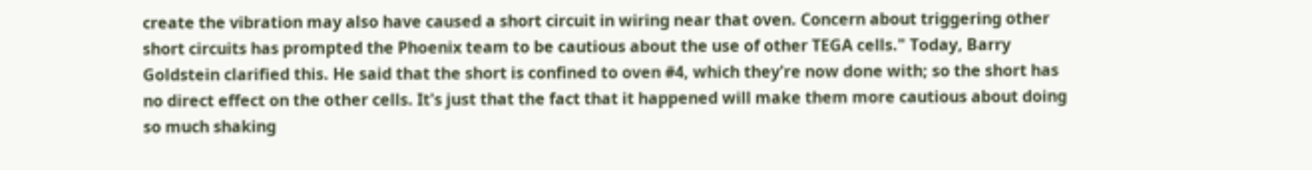create the vibration may also have caused a short circuit in wiring near that oven. Concern about triggering other short circuits has prompted the Phoenix team to be cautious about the use of other TEGA cells." Today, Barry Goldstein clarified this. He said that the short is confined to oven #4, which they're now done with; so the short has no direct effect on the other cells. It's just that the fact that it happened will make them more cautious about doing so much shaking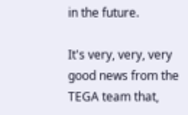in the future.

It's very, very, very good news from the TEGA team that,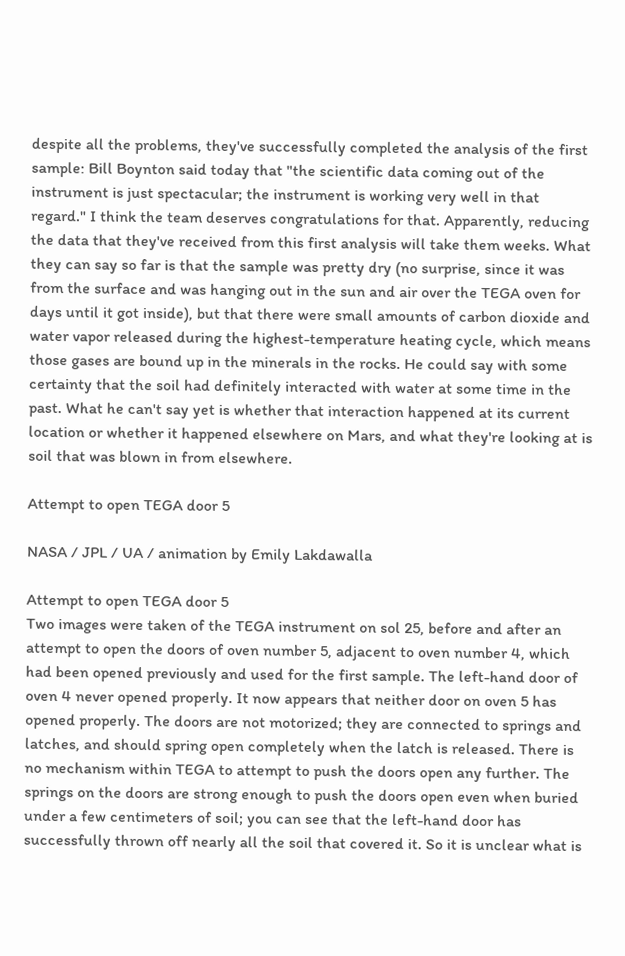despite all the problems, they've successfully completed the analysis of the first sample: Bill Boynton said today that "the scientific data coming out of the instrument is just spectacular; the instrument is working very well in that regard." I think the team deserves congratulations for that. Apparently, reducing the data that they've received from this first analysis will take them weeks. What they can say so far is that the sample was pretty dry (no surprise, since it was from the surface and was hanging out in the sun and air over the TEGA oven for days until it got inside), but that there were small amounts of carbon dioxide and water vapor released during the highest-temperature heating cycle, which means those gases are bound up in the minerals in the rocks. He could say with some certainty that the soil had definitely interacted with water at some time in the past. What he can't say yet is whether that interaction happened at its current location or whether it happened elsewhere on Mars, and what they're looking at is soil that was blown in from elsewhere.

Attempt to open TEGA door 5

NASA / JPL / UA / animation by Emily Lakdawalla

Attempt to open TEGA door 5
Two images were taken of the TEGA instrument on sol 25, before and after an attempt to open the doors of oven number 5, adjacent to oven number 4, which had been opened previously and used for the first sample. The left-hand door of oven 4 never opened properly. It now appears that neither door on oven 5 has opened properly. The doors are not motorized; they are connected to springs and latches, and should spring open completely when the latch is released. There is no mechanism within TEGA to attempt to push the doors open any further. The springs on the doors are strong enough to push the doors open even when buried under a few centimeters of soil; you can see that the left-hand door has successfully thrown off nearly all the soil that covered it. So it is unclear what is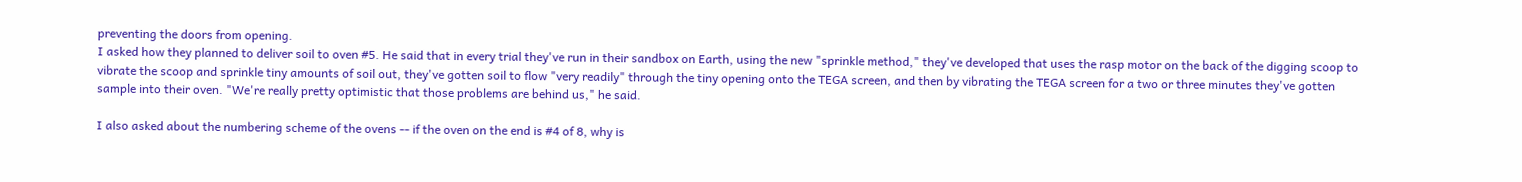preventing the doors from opening.
I asked how they planned to deliver soil to oven #5. He said that in every trial they've run in their sandbox on Earth, using the new "sprinkle method," they've developed that uses the rasp motor on the back of the digging scoop to vibrate the scoop and sprinkle tiny amounts of soil out, they've gotten soil to flow "very readily" through the tiny opening onto the TEGA screen, and then by vibrating the TEGA screen for a two or three minutes they've gotten sample into their oven. "We're really pretty optimistic that those problems are behind us," he said.

I also asked about the numbering scheme of the ovens -- if the oven on the end is #4 of 8, why is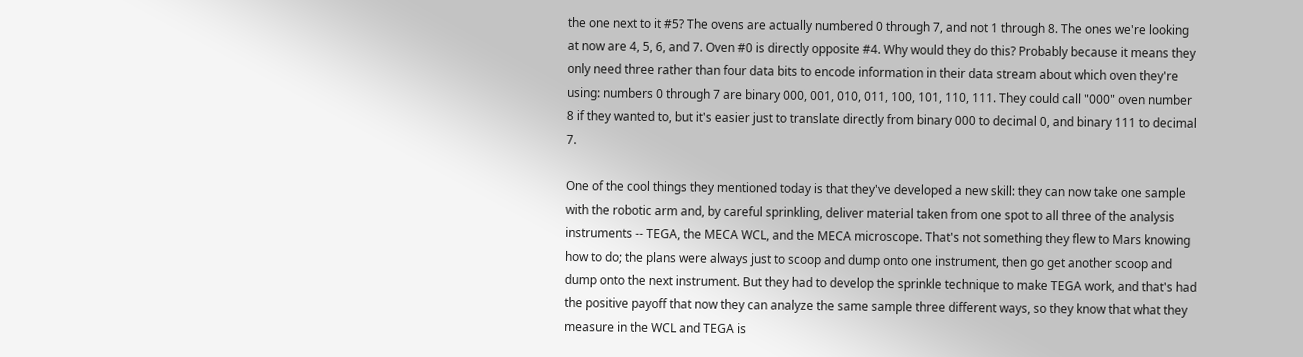the one next to it #5? The ovens are actually numbered 0 through 7, and not 1 through 8. The ones we're looking at now are 4, 5, 6, and 7. Oven #0 is directly opposite #4. Why would they do this? Probably because it means they only need three rather than four data bits to encode information in their data stream about which oven they're using: numbers 0 through 7 are binary 000, 001, 010, 011, 100, 101, 110, 111. They could call "000" oven number 8 if they wanted to, but it's easier just to translate directly from binary 000 to decimal 0, and binary 111 to decimal 7.

One of the cool things they mentioned today is that they've developed a new skill: they can now take one sample with the robotic arm and, by careful sprinkling, deliver material taken from one spot to all three of the analysis instruments -- TEGA, the MECA WCL, and the MECA microscope. That's not something they flew to Mars knowing how to do; the plans were always just to scoop and dump onto one instrument, then go get another scoop and dump onto the next instrument. But they had to develop the sprinkle technique to make TEGA work, and that's had the positive payoff that now they can analyze the same sample three different ways, so they know that what they measure in the WCL and TEGA is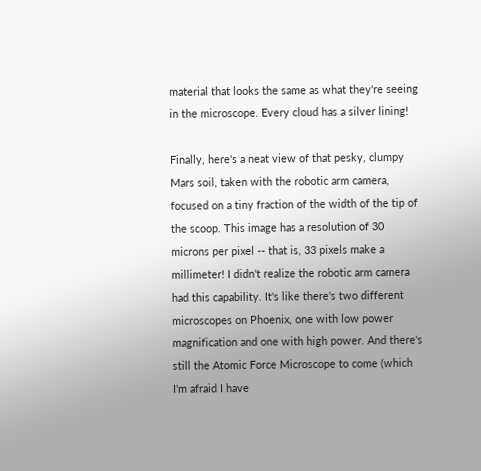material that looks the same as what they're seeing in the microscope. Every cloud has a silver lining!

Finally, here's a neat view of that pesky, clumpy Mars soil, taken with the robotic arm camera, focused on a tiny fraction of the width of the tip of the scoop. This image has a resolution of 30 microns per pixel -- that is, 33 pixels make a millimeter! I didn't realize the robotic arm camera had this capability. It's like there's two different microscopes on Phoenix, one with low power magnification and one with high power. And there's still the Atomic Force Microscope to come (which I'm afraid I have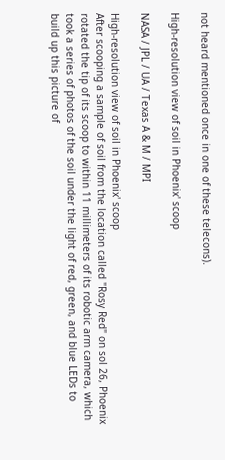not heard mentioned once in one of these telecons).

High-resolution view of soil in Phoenix' scoop

NASA / JPL / UA / Texas A & M / MPI

High-resolution view of soil in Phoenix' scoop
After scooping a sample of soil from the location called "Rosy Red" on sol 26, Phoenix rotated the tip of its scoop to within 11 millimeters of its robotic arm camera, which took a series of photos of the soil under the light of red, green, and blue LEDs to build up this picture of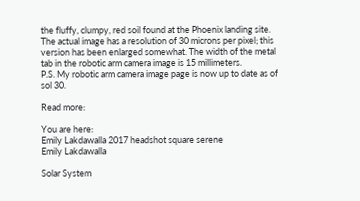the fluffy, clumpy, red soil found at the Phoenix landing site. The actual image has a resolution of 30 microns per pixel; this version has been enlarged somewhat. The width of the metal tab in the robotic arm camera image is 15 millimeters.
P.S. My robotic arm camera image page is now up to date as of sol 30.

Read more:

You are here:
Emily Lakdawalla 2017 headshot square serene
Emily Lakdawalla

Solar System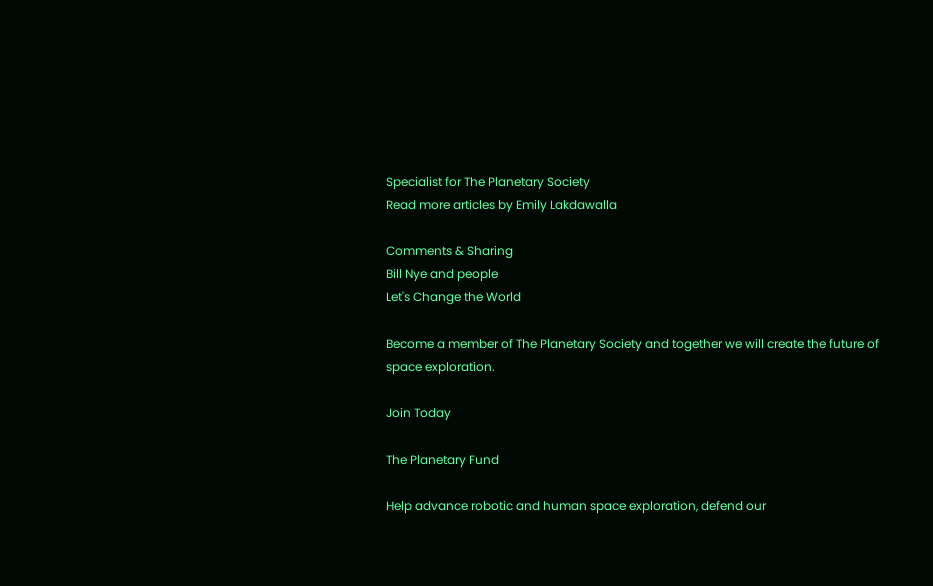Specialist for The Planetary Society
Read more articles by Emily Lakdawalla

Comments & Sharing
Bill Nye and people
Let's Change the World

Become a member of The Planetary Society and together we will create the future of space exploration.

Join Today

The Planetary Fund

Help advance robotic and human space exploration, defend our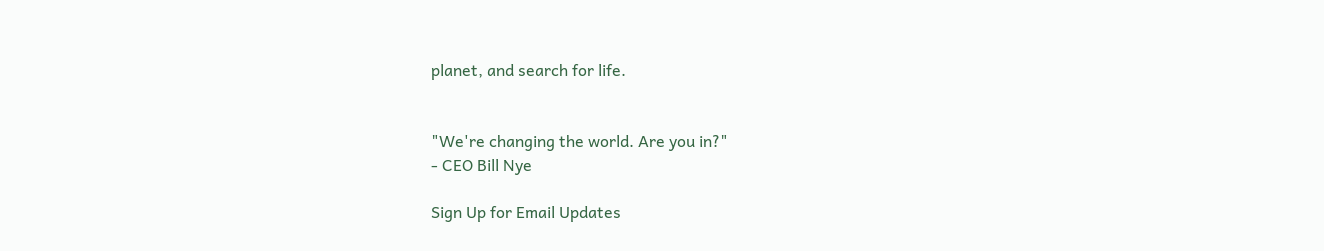planet, and search for life.


"We're changing the world. Are you in?"
- CEO Bill Nye

Sign Up for Email Updates